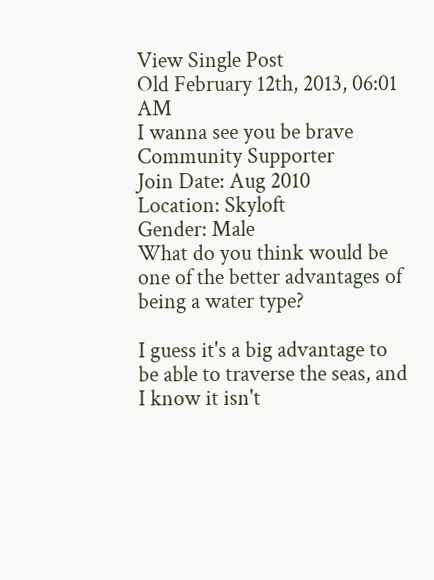View Single Post
Old February 12th, 2013, 06:01 AM
I wanna see you be brave
Community Supporter
Join Date: Aug 2010
Location: Skyloft
Gender: Male
What do you think would be one of the better advantages of being a water type?

I guess it's a big advantage to be able to traverse the seas, and I know it isn't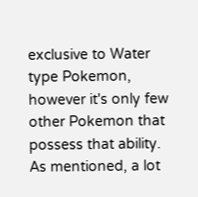exclusive to Water type Pokemon, however it's only few other Pokemon that possess that ability. As mentioned, a lot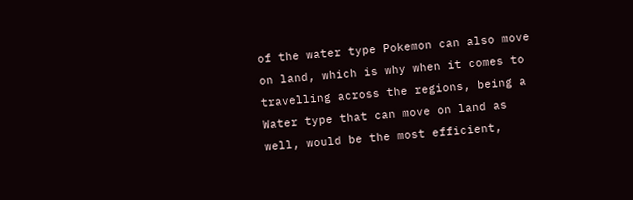of the water type Pokemon can also move on land, which is why when it comes to travelling across the regions, being a Water type that can move on land as well, would be the most efficient,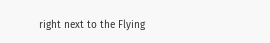right next to the Flying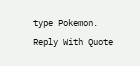type Pokemon.
Reply With Quote